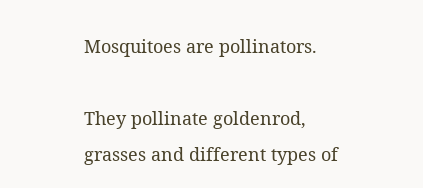Mosquitoes are pollinators.

They pollinate goldenrod, grasses and different types of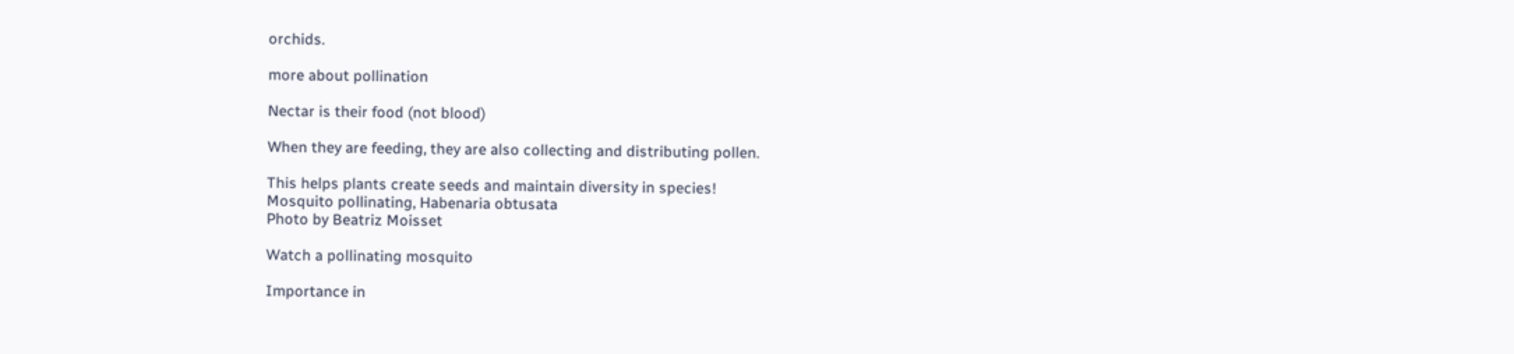orchids.

more about pollination

Nectar is their food (not blood)

When they are feeding, they are also collecting and distributing pollen.

This helps plants create seeds and maintain diversity in species!
Mosquito pollinating, Habenaria obtusata
Photo by Beatriz Moisset

Watch a pollinating mosquito

Importance in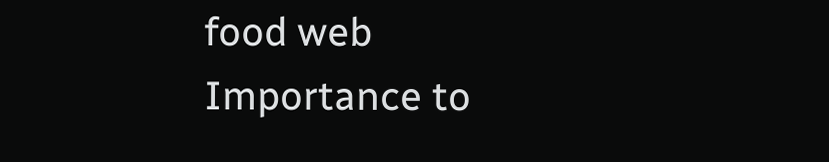food web
Importance to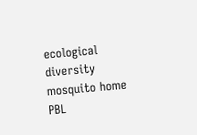ecological diversity
mosquito home PBL